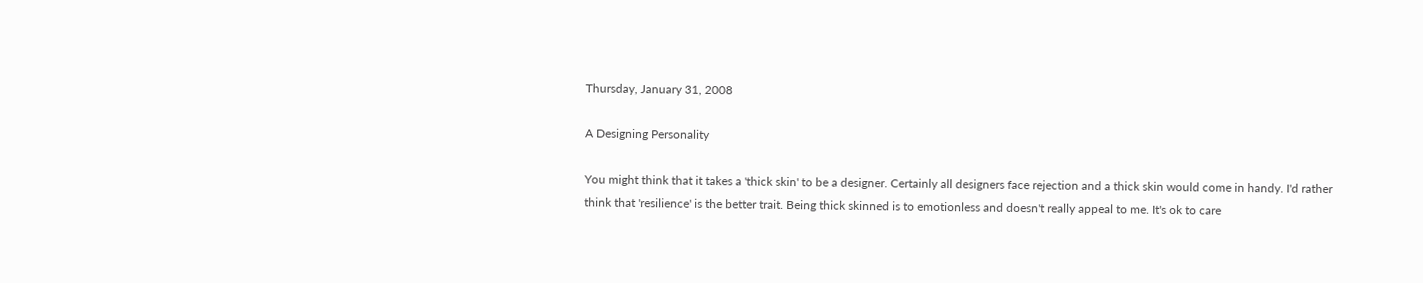Thursday, January 31, 2008

A Designing Personality

You might think that it takes a 'thick skin' to be a designer. Certainly all designers face rejection and a thick skin would come in handy. I'd rather think that 'resilience' is the better trait. Being thick skinned is to emotionless and doesn't really appeal to me. It's ok to care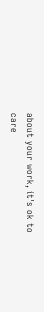about your work, it's ok to care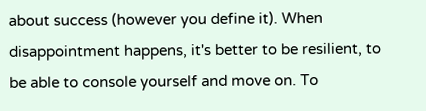about success (however you define it). When disappointment happens, it's better to be resilient, to be able to console yourself and move on. To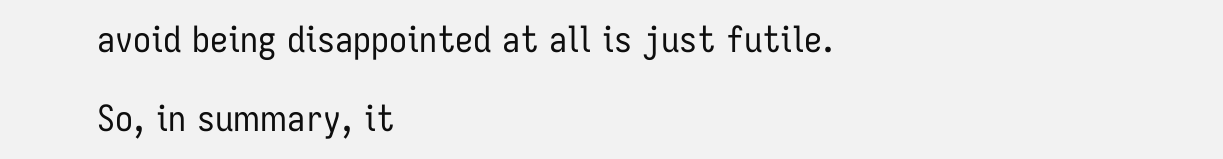avoid being disappointed at all is just futile.

So, in summary, it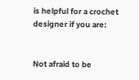is helpful for a crochet designer if you are:


Not afraid to be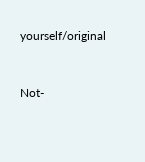yourself/original



Not-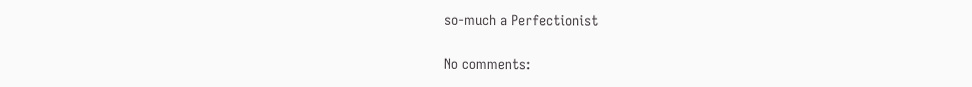so-much a Perfectionist

No comments: